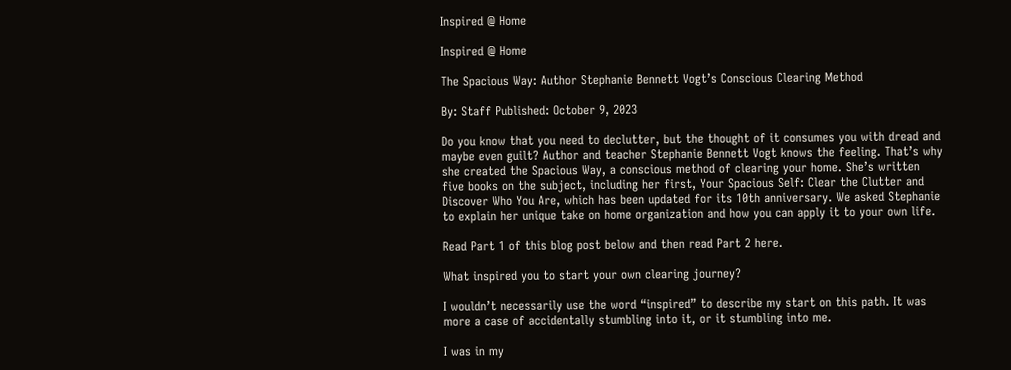Inspired @ Home

Inspired @ Home

The Spacious Way: Author Stephanie Bennett Vogt’s Conscious Clearing Method

By: Staff Published: October 9, 2023

Do you know that you need to declutter, but the thought of it consumes you with dread and maybe even guilt? Author and teacher Stephanie Bennett Vogt knows the feeling. That’s why she created the Spacious Way, a conscious method of clearing your home. She’s written five books on the subject, including her first, Your Spacious Self: Clear the Clutter and Discover Who You Are, which has been updated for its 10th anniversary. We asked Stephanie to explain her unique take on home organization and how you can apply it to your own life.

Read Part 1 of this blog post below and then read Part 2 here.

What inspired you to start your own clearing journey?

I wouldn’t necessarily use the word “inspired” to describe my start on this path. It was more a case of accidentally stumbling into it, or it stumbling into me.

I was in my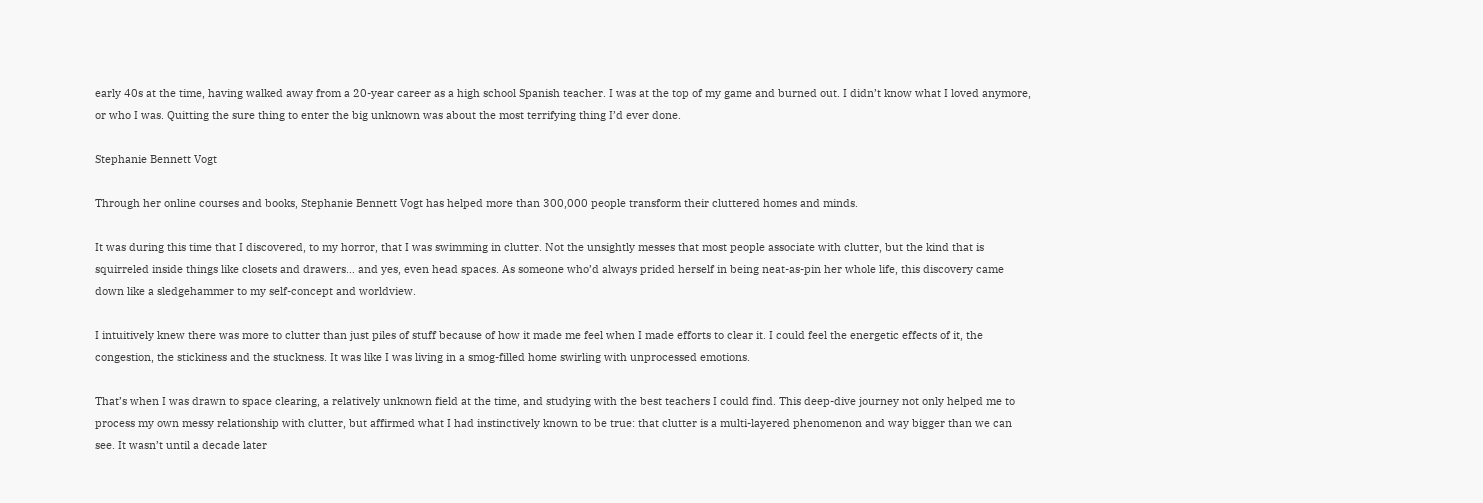early 40s at the time, having walked away from a 20-year career as a high school Spanish teacher. I was at the top of my game and burned out. I didn’t know what I loved anymore, or who I was. Quitting the sure thing to enter the big unknown was about the most terrifying thing I’d ever done.

Stephanie Bennett Vogt

Through her online courses and books, Stephanie Bennett Vogt has helped more than 300,000 people transform their cluttered homes and minds.

It was during this time that I discovered, to my horror, that I was swimming in clutter. Not the unsightly messes that most people associate with clutter, but the kind that is squirreled inside things like closets and drawers… and yes, even head spaces. As someone who’d always prided herself in being neat-as-pin her whole life, this discovery came down like a sledgehammer to my self-concept and worldview.

I intuitively knew there was more to clutter than just piles of stuff because of how it made me feel when I made efforts to clear it. I could feel the energetic effects of it, the congestion, the stickiness and the stuckness. It was like I was living in a smog-filled home swirling with unprocessed emotions.

That’s when I was drawn to space clearing, a relatively unknown field at the time, and studying with the best teachers I could find. This deep-dive journey not only helped me to process my own messy relationship with clutter, but affirmed what I had instinctively known to be true: that clutter is a multi-layered phenomenon and way bigger than we can see. It wasn’t until a decade later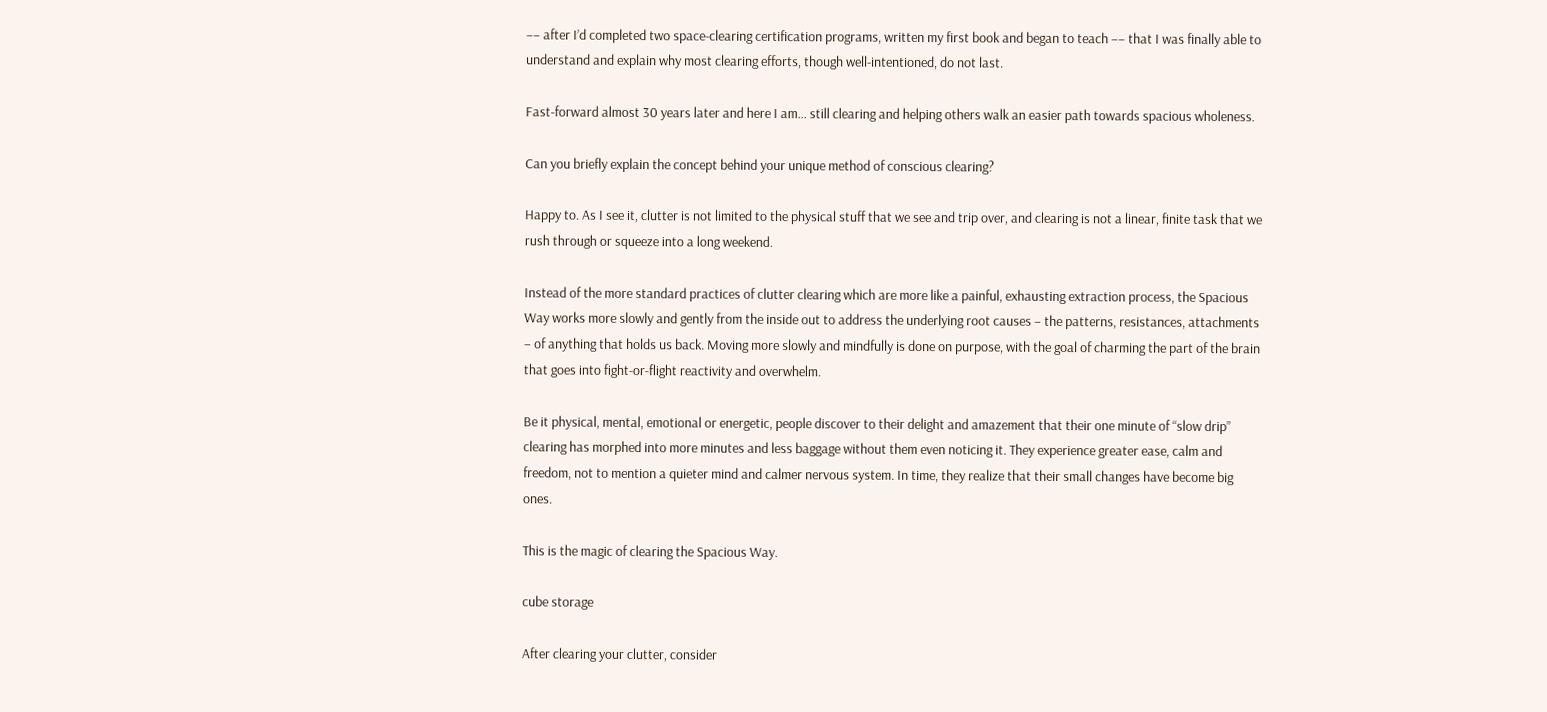–– after I’d completed two space-clearing certification programs, written my first book and began to teach –– that I was finally able to understand and explain why most clearing efforts, though well-intentioned, do not last.

Fast-forward almost 30 years later and here I am… still clearing and helping others walk an easier path towards spacious wholeness.

Can you briefly explain the concept behind your unique method of conscious clearing?

Happy to. As I see it, clutter is not limited to the physical stuff that we see and trip over, and clearing is not a linear, finite task that we rush through or squeeze into a long weekend.

Instead of the more standard practices of clutter clearing which are more like a painful, exhausting extraction process, the Spacious Way works more slowly and gently from the inside out to address the underlying root causes – the patterns, resistances, attachments – of anything that holds us back. Moving more slowly and mindfully is done on purpose, with the goal of charming the part of the brain that goes into fight-or-flight reactivity and overwhelm.

Be it physical, mental, emotional or energetic, people discover to their delight and amazement that their one minute of “slow drip” clearing has morphed into more minutes and less baggage without them even noticing it. They experience greater ease, calm and freedom, not to mention a quieter mind and calmer nervous system. In time, they realize that their small changes have become big ones.

This is the magic of clearing the Spacious Way.

cube storage

After clearing your clutter, consider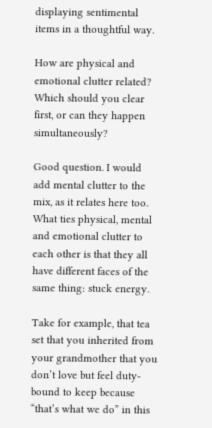displaying sentimental items in a thoughtful way.

How are physical and emotional clutter related? Which should you clear first, or can they happen simultaneously?

Good question. I would add mental clutter to the mix, as it relates here too. What ties physical, mental and emotional clutter to each other is that they all have different faces of the same thing: stuck energy.

Take for example, that tea set that you inherited from your grandmother that you don’t love but feel duty-bound to keep because “that’s what we do” in this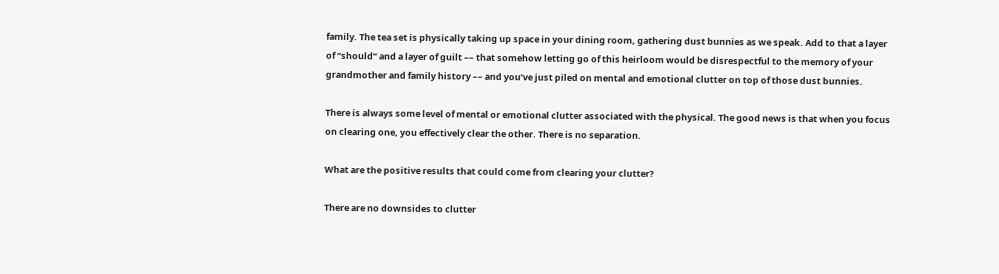family. The tea set is physically taking up space in your dining room, gathering dust bunnies as we speak. Add to that a layer of “should” and a layer of guilt –– that somehow letting go of this heirloom would be disrespectful to the memory of your grandmother and family history –– and you’ve just piled on mental and emotional clutter on top of those dust bunnies.

There is always some level of mental or emotional clutter associated with the physical. The good news is that when you focus on clearing one, you effectively clear the other. There is no separation.

What are the positive results that could come from clearing your clutter?

There are no downsides to clutter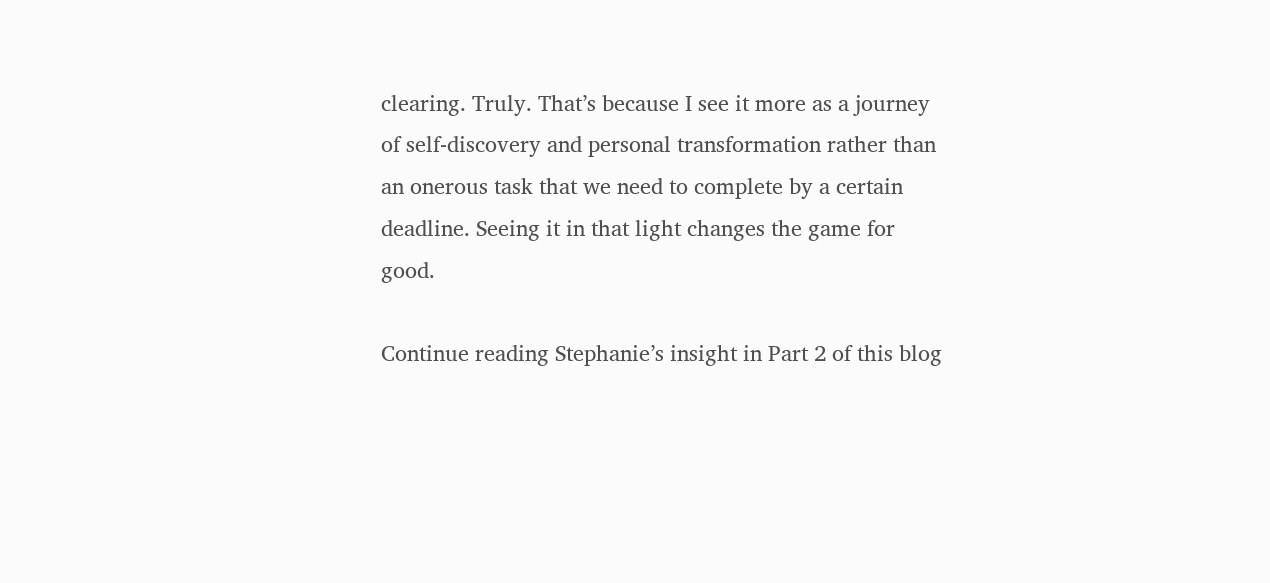clearing. Truly. That’s because I see it more as a journey of self-discovery and personal transformation rather than an onerous task that we need to complete by a certain deadline. Seeing it in that light changes the game for good.

Continue reading Stephanie’s insight in Part 2 of this blog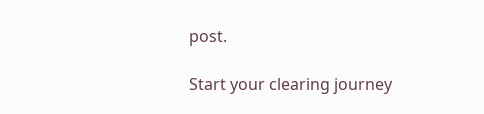post.

Start your clearing journey